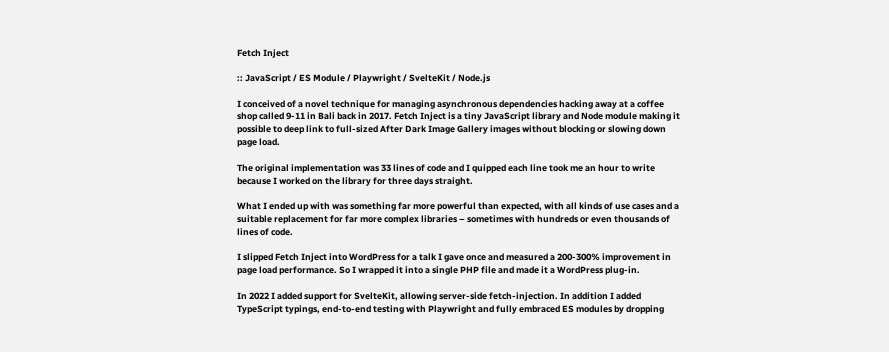Fetch Inject

:: JavaScript / ES Module / Playwright / SvelteKit / Node.js

I conceived of a novel technique for managing asynchronous dependencies hacking away at a coffee shop called 9-11 in Bali back in 2017. Fetch Inject is a tiny JavaScript library and Node module making it possible to deep link to full-sized After Dark Image Gallery images without blocking or slowing down page load.

The original implementation was 33 lines of code and I quipped each line took me an hour to write because I worked on the library for three days straight.

What I ended up with was something far more powerful than expected, with all kinds of use cases and a suitable replacement for far more complex libraries – sometimes with hundreds or even thousands of lines of code.

I slipped Fetch Inject into WordPress for a talk I gave once and measured a 200-300% improvement in page load performance. So I wrapped it into a single PHP file and made it a WordPress plug-in.

In 2022 I added support for SvelteKit, allowing server-side fetch-injection. In addition I added TypeScript typings, end-to-end testing with Playwright and fully embraced ES modules by dropping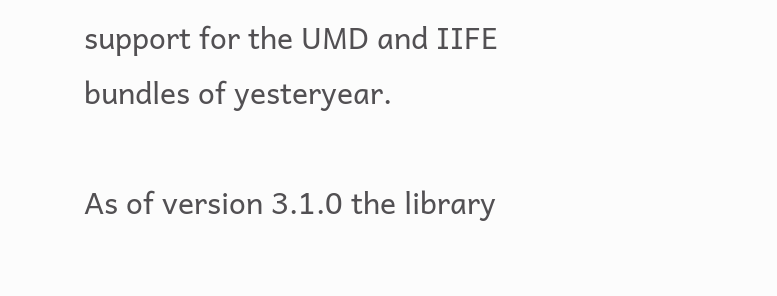support for the UMD and IIFE bundles of yesteryear.

As of version 3.1.0 the library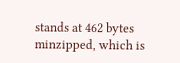stands at 462 bytes minzipped, which is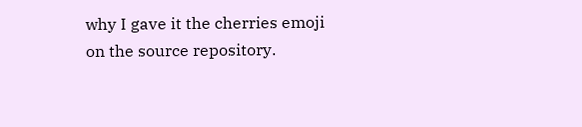why I gave it the cherries emoji on the source repository.